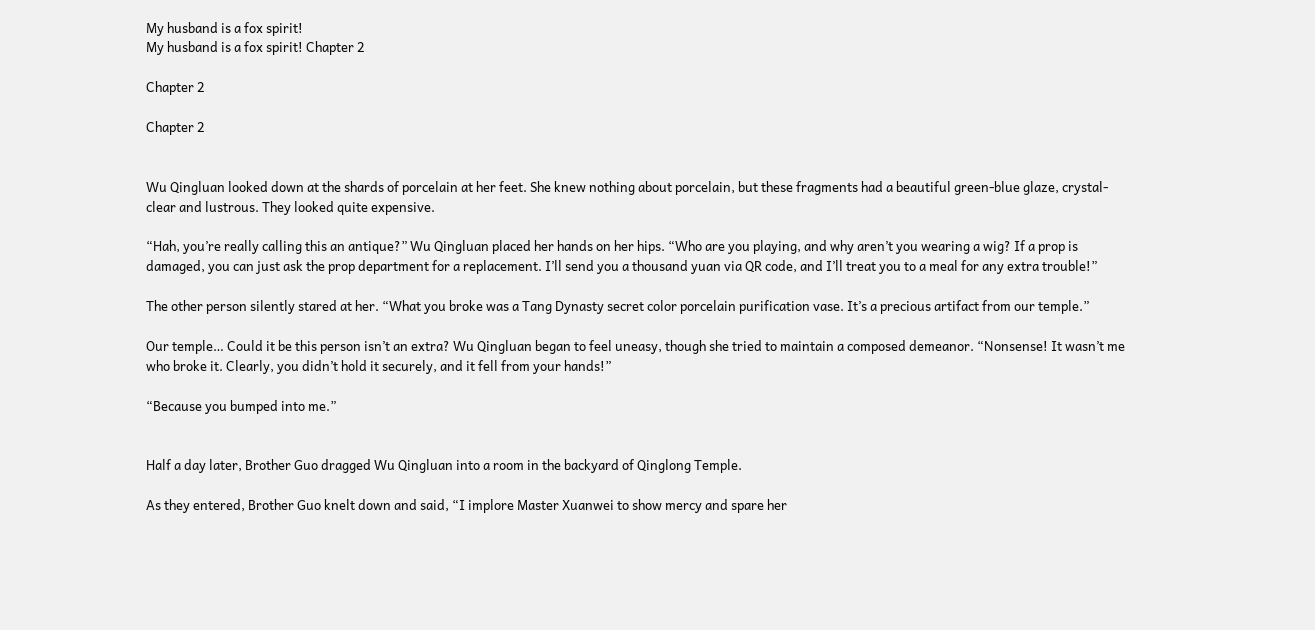My husband is a fox spirit!
My husband is a fox spirit! Chapter 2

Chapter 2

Chapter 2


Wu Qingluan looked down at the shards of porcelain at her feet. She knew nothing about porcelain, but these fragments had a beautiful green-blue glaze, crystal-clear and lustrous. They looked quite expensive.

“Hah, you’re really calling this an antique?” Wu Qingluan placed her hands on her hips. “Who are you playing, and why aren’t you wearing a wig? If a prop is damaged, you can just ask the prop department for a replacement. I’ll send you a thousand yuan via QR code, and I’ll treat you to a meal for any extra trouble!”

The other person silently stared at her. “What you broke was a Tang Dynasty secret color porcelain purification vase. It’s a precious artifact from our temple.”

Our temple… Could it be this person isn’t an extra? Wu Qingluan began to feel uneasy, though she tried to maintain a composed demeanor. “Nonsense! It wasn’t me who broke it. Clearly, you didn’t hold it securely, and it fell from your hands!”

“Because you bumped into me.”


Half a day later, Brother Guo dragged Wu Qingluan into a room in the backyard of Qinglong Temple.

As they entered, Brother Guo knelt down and said, “I implore Master Xuanwei to show mercy and spare her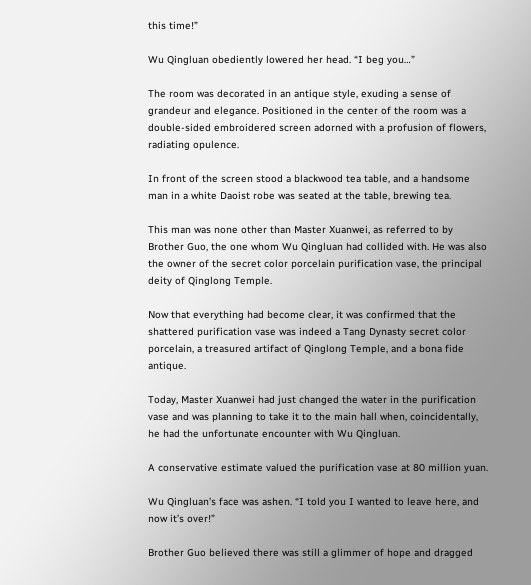this time!”

Wu Qingluan obediently lowered her head. “I beg you…”

The room was decorated in an antique style, exuding a sense of grandeur and elegance. Positioned in the center of the room was a double-sided embroidered screen adorned with a profusion of flowers, radiating opulence.

In front of the screen stood a blackwood tea table, and a handsome man in a white Daoist robe was seated at the table, brewing tea.

This man was none other than Master Xuanwei, as referred to by Brother Guo, the one whom Wu Qingluan had collided with. He was also the owner of the secret color porcelain purification vase, the principal deity of Qinglong Temple.

Now that everything had become clear, it was confirmed that the shattered purification vase was indeed a Tang Dynasty secret color porcelain, a treasured artifact of Qinglong Temple, and a bona fide antique.

Today, Master Xuanwei had just changed the water in the purification vase and was planning to take it to the main hall when, coincidentally, he had the unfortunate encounter with Wu Qingluan.

A conservative estimate valued the purification vase at 80 million yuan.

Wu Qingluan’s face was ashen. “I told you I wanted to leave here, and now it’s over!”

Brother Guo believed there was still a glimmer of hope and dragged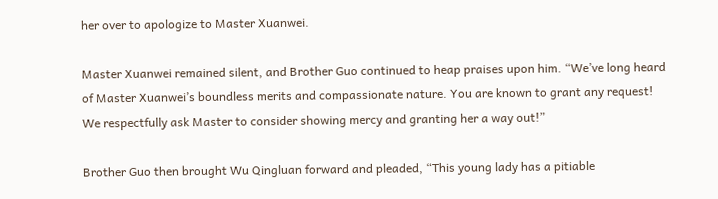her over to apologize to Master Xuanwei.

Master Xuanwei remained silent, and Brother Guo continued to heap praises upon him. “We’ve long heard of Master Xuanwei’s boundless merits and compassionate nature. You are known to grant any request! We respectfully ask Master to consider showing mercy and granting her a way out!”

Brother Guo then brought Wu Qingluan forward and pleaded, “This young lady has a pitiable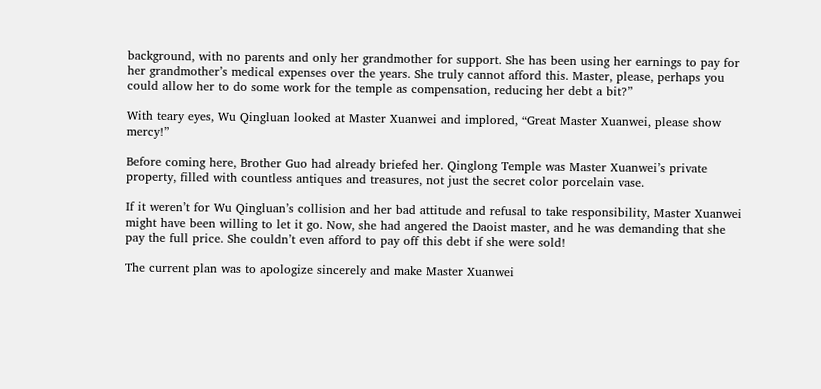background, with no parents and only her grandmother for support. She has been using her earnings to pay for her grandmother’s medical expenses over the years. She truly cannot afford this. Master, please, perhaps you could allow her to do some work for the temple as compensation, reducing her debt a bit?”

With teary eyes, Wu Qingluan looked at Master Xuanwei and implored, “Great Master Xuanwei, please show mercy!”

Before coming here, Brother Guo had already briefed her. Qinglong Temple was Master Xuanwei’s private property, filled with countless antiques and treasures, not just the secret color porcelain vase.

If it weren’t for Wu Qingluan’s collision and her bad attitude and refusal to take responsibility, Master Xuanwei might have been willing to let it go. Now, she had angered the Daoist master, and he was demanding that she pay the full price. She couldn’t even afford to pay off this debt if she were sold!

The current plan was to apologize sincerely and make Master Xuanwei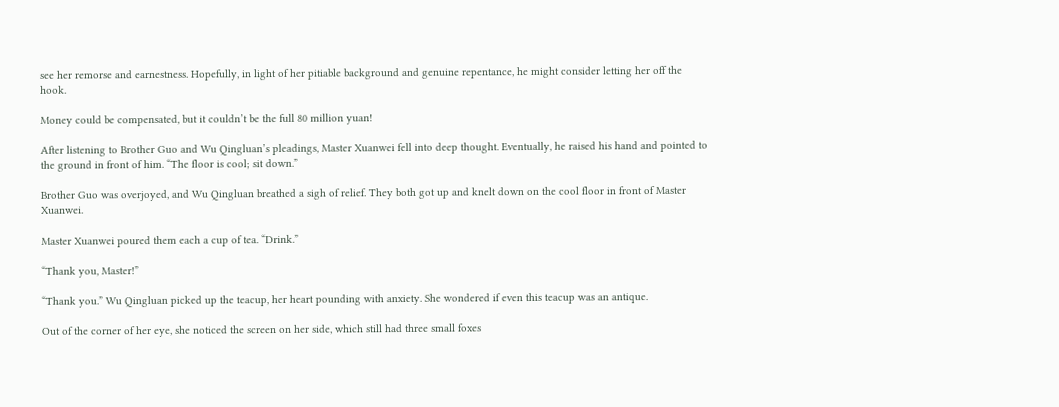see her remorse and earnestness. Hopefully, in light of her pitiable background and genuine repentance, he might consider letting her off the hook.

Money could be compensated, but it couldn’t be the full 80 million yuan!

After listening to Brother Guo and Wu Qingluan’s pleadings, Master Xuanwei fell into deep thought. Eventually, he raised his hand and pointed to the ground in front of him. “The floor is cool; sit down.”

Brother Guo was overjoyed, and Wu Qingluan breathed a sigh of relief. They both got up and knelt down on the cool floor in front of Master Xuanwei.

Master Xuanwei poured them each a cup of tea. “Drink.”

“Thank you, Master!”

“Thank you.” Wu Qingluan picked up the teacup, her heart pounding with anxiety. She wondered if even this teacup was an antique.

Out of the corner of her eye, she noticed the screen on her side, which still had three small foxes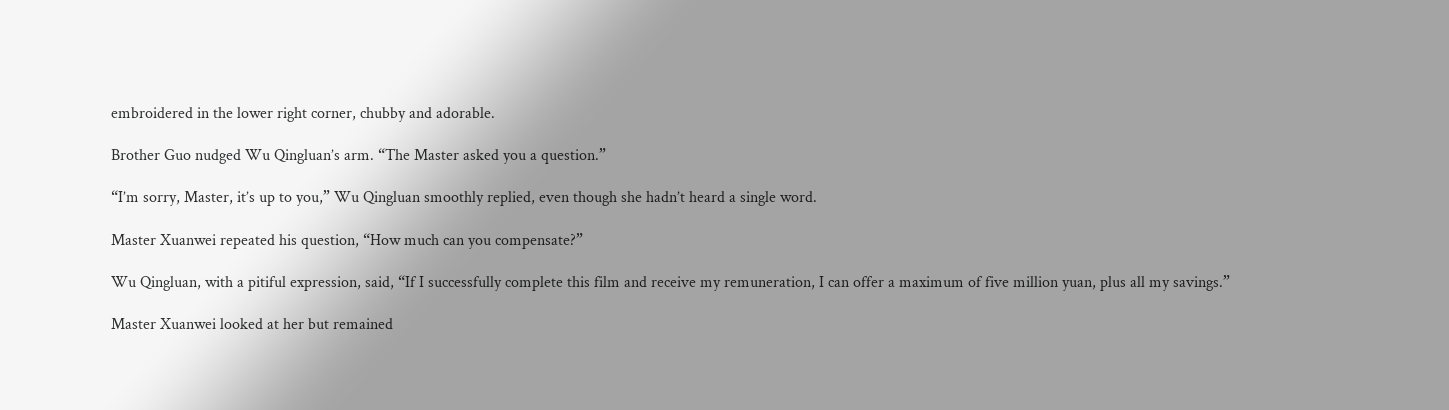embroidered in the lower right corner, chubby and adorable.

Brother Guo nudged Wu Qingluan’s arm. “The Master asked you a question.”

“I’m sorry, Master, it’s up to you,” Wu Qingluan smoothly replied, even though she hadn’t heard a single word.

Master Xuanwei repeated his question, “How much can you compensate?”

Wu Qingluan, with a pitiful expression, said, “If I successfully complete this film and receive my remuneration, I can offer a maximum of five million yuan, plus all my savings.”

Master Xuanwei looked at her but remained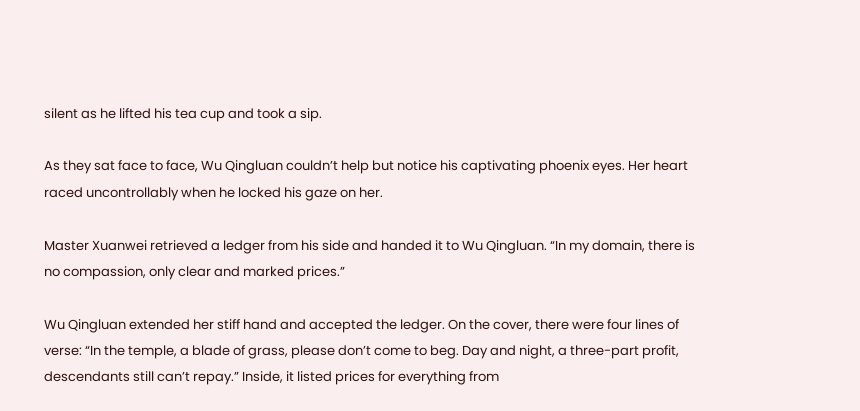silent as he lifted his tea cup and took a sip.

As they sat face to face, Wu Qingluan couldn’t help but notice his captivating phoenix eyes. Her heart raced uncontrollably when he locked his gaze on her.

Master Xuanwei retrieved a ledger from his side and handed it to Wu Qingluan. “In my domain, there is no compassion, only clear and marked prices.”

Wu Qingluan extended her stiff hand and accepted the ledger. On the cover, there were four lines of verse: “In the temple, a blade of grass, please don’t come to beg. Day and night, a three-part profit, descendants still can’t repay.” Inside, it listed prices for everything from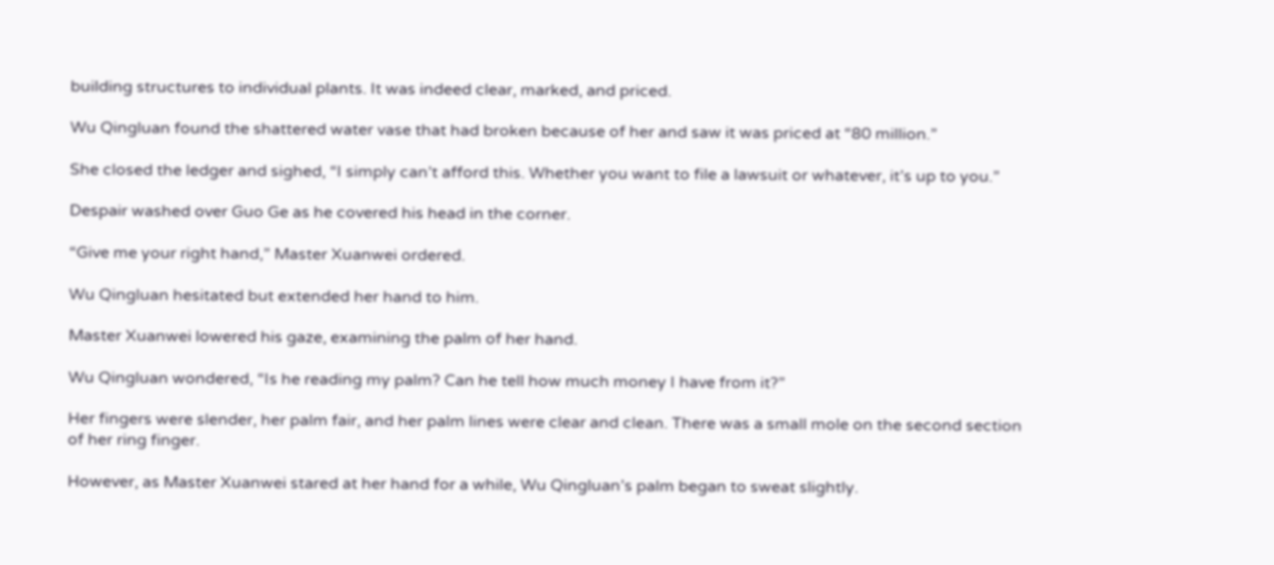building structures to individual plants. It was indeed clear, marked, and priced.

Wu Qingluan found the shattered water vase that had broken because of her and saw it was priced at “80 million.”

She closed the ledger and sighed, “I simply can’t afford this. Whether you want to file a lawsuit or whatever, it’s up to you.”

Despair washed over Guo Ge as he covered his head in the corner.

“Give me your right hand,” Master Xuanwei ordered.

Wu Qingluan hesitated but extended her hand to him.

Master Xuanwei lowered his gaze, examining the palm of her hand.

Wu Qingluan wondered, “Is he reading my palm? Can he tell how much money I have from it?”

Her fingers were slender, her palm fair, and her palm lines were clear and clean. There was a small mole on the second section of her ring finger.

However, as Master Xuanwei stared at her hand for a while, Wu Qingluan’s palm began to sweat slightly.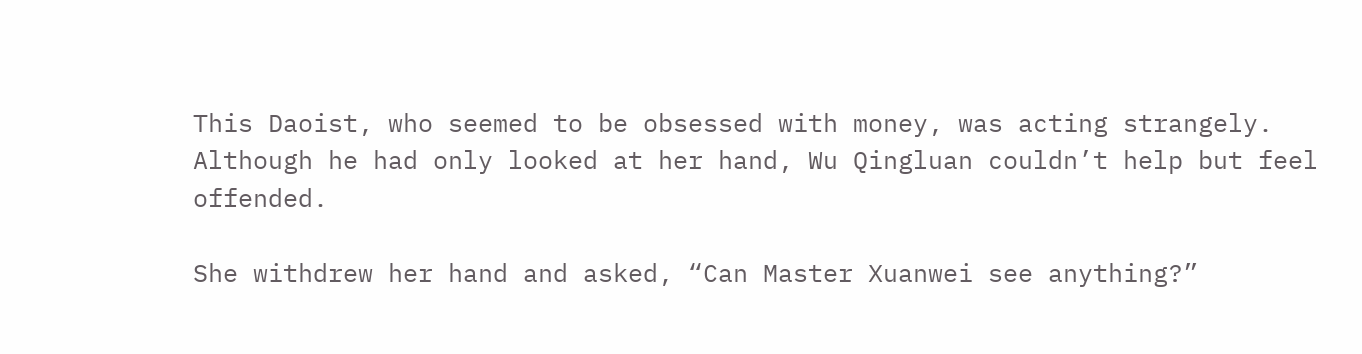This Daoist, who seemed to be obsessed with money, was acting strangely. Although he had only looked at her hand, Wu Qingluan couldn’t help but feel offended.

She withdrew her hand and asked, “Can Master Xuanwei see anything?”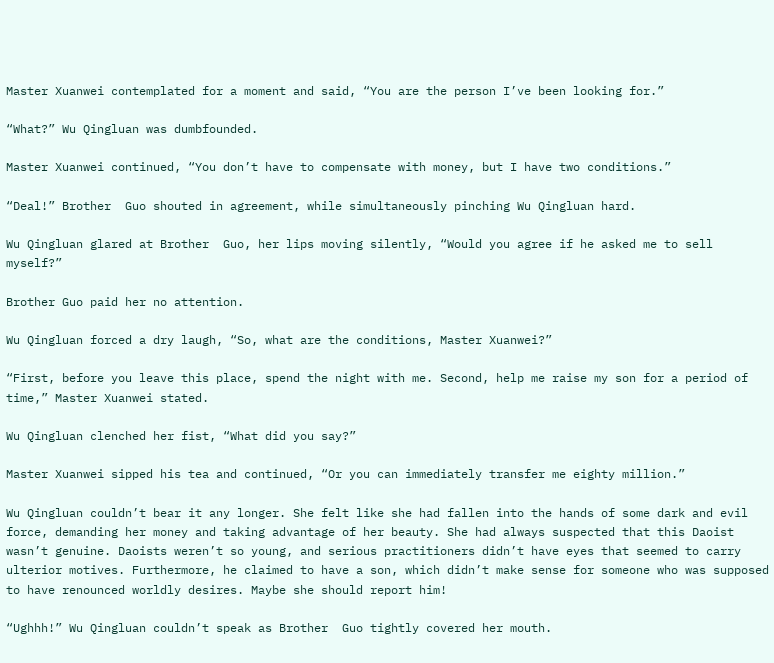Master Xuanwei contemplated for a moment and said, “You are the person I’ve been looking for.”

“What?” Wu Qingluan was dumbfounded.

Master Xuanwei continued, “You don’t have to compensate with money, but I have two conditions.”

“Deal!” Brother  Guo shouted in agreement, while simultaneously pinching Wu Qingluan hard.

Wu Qingluan glared at Brother  Guo, her lips moving silently, “Would you agree if he asked me to sell myself?”

Brother Guo paid her no attention.

Wu Qingluan forced a dry laugh, “So, what are the conditions, Master Xuanwei?”

“First, before you leave this place, spend the night with me. Second, help me raise my son for a period of time,” Master Xuanwei stated.

Wu Qingluan clenched her fist, “What did you say?”

Master Xuanwei sipped his tea and continued, “Or you can immediately transfer me eighty million.”

Wu Qingluan couldn’t bear it any longer. She felt like she had fallen into the hands of some dark and evil force, demanding her money and taking advantage of her beauty. She had always suspected that this Daoist wasn’t genuine. Daoists weren’t so young, and serious practitioners didn’t have eyes that seemed to carry ulterior motives. Furthermore, he claimed to have a son, which didn’t make sense for someone who was supposed to have renounced worldly desires. Maybe she should report him!

“Ughhh!” Wu Qingluan couldn’t speak as Brother  Guo tightly covered her mouth.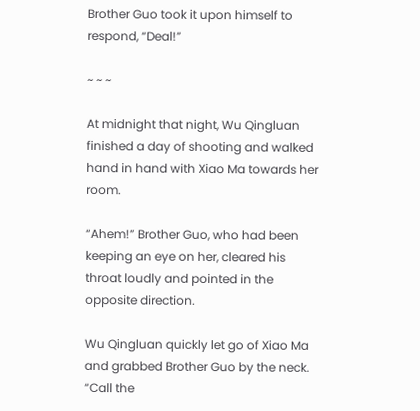Brother Guo took it upon himself to respond, “Deal!”

~ ~ ~

At midnight that night, Wu Qingluan finished a day of shooting and walked hand in hand with Xiao Ma towards her room.

“Ahem!” Brother Guo, who had been keeping an eye on her, cleared his throat loudly and pointed in the opposite direction.

Wu Qingluan quickly let go of Xiao Ma and grabbed Brother Guo by the neck. “Call the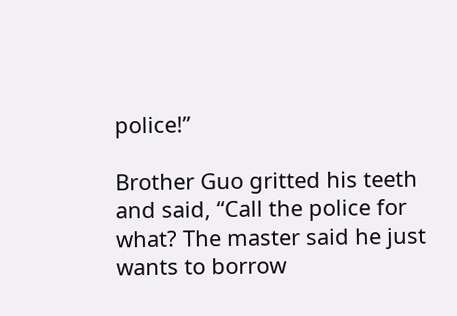police!”

Brother Guo gritted his teeth and said, “Call the police for what? The master said he just wants to borrow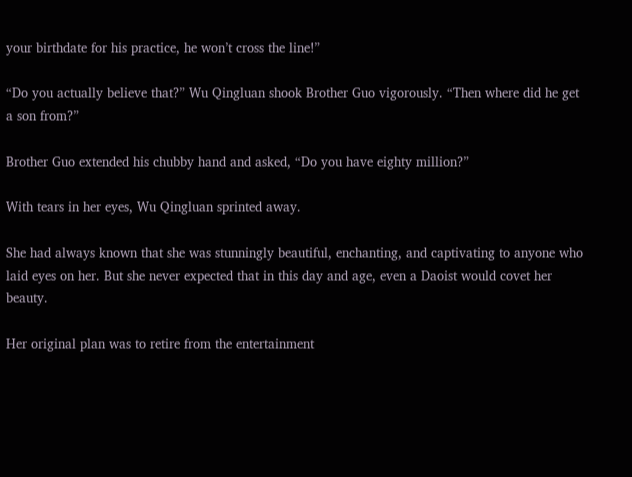your birthdate for his practice, he won’t cross the line!”

“Do you actually believe that?” Wu Qingluan shook Brother Guo vigorously. “Then where did he get a son from?”

Brother Guo extended his chubby hand and asked, “Do you have eighty million?”

With tears in her eyes, Wu Qingluan sprinted away.

She had always known that she was stunningly beautiful, enchanting, and captivating to anyone who laid eyes on her. But she never expected that in this day and age, even a Daoist would covet her beauty.

Her original plan was to retire from the entertainment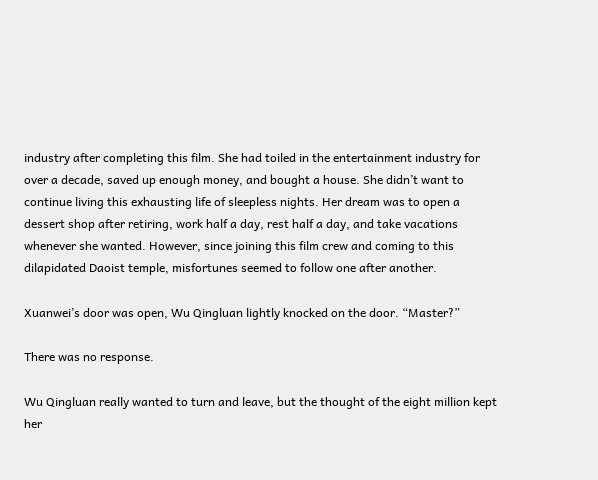industry after completing this film. She had toiled in the entertainment industry for over a decade, saved up enough money, and bought a house. She didn’t want to continue living this exhausting life of sleepless nights. Her dream was to open a dessert shop after retiring, work half a day, rest half a day, and take vacations whenever she wanted. However, since joining this film crew and coming to this dilapidated Daoist temple, misfortunes seemed to follow one after another.

Xuanwei’s door was open, Wu Qingluan lightly knocked on the door. “Master?”

There was no response.

Wu Qingluan really wanted to turn and leave, but the thought of the eight million kept her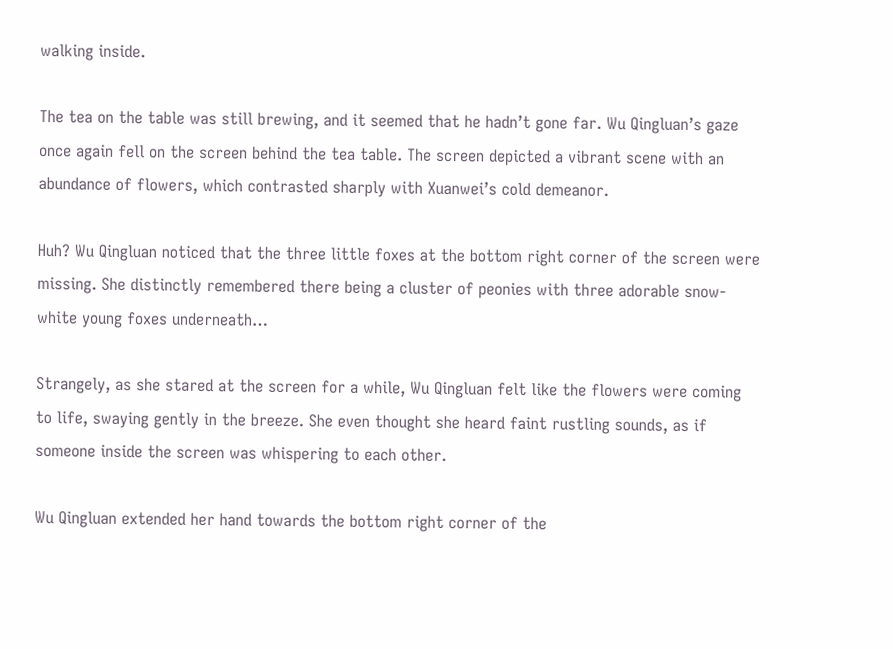walking inside.

The tea on the table was still brewing, and it seemed that he hadn’t gone far. Wu Qingluan’s gaze once again fell on the screen behind the tea table. The screen depicted a vibrant scene with an abundance of flowers, which contrasted sharply with Xuanwei’s cold demeanor.

Huh? Wu Qingluan noticed that the three little foxes at the bottom right corner of the screen were missing. She distinctly remembered there being a cluster of peonies with three adorable snow-white young foxes underneath…

Strangely, as she stared at the screen for a while, Wu Qingluan felt like the flowers were coming to life, swaying gently in the breeze. She even thought she heard faint rustling sounds, as if someone inside the screen was whispering to each other.

Wu Qingluan extended her hand towards the bottom right corner of the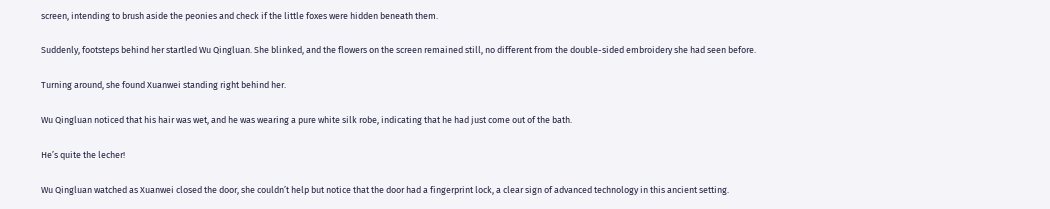screen, intending to brush aside the peonies and check if the little foxes were hidden beneath them.

Suddenly, footsteps behind her startled Wu Qingluan. She blinked, and the flowers on the screen remained still, no different from the double-sided embroidery she had seen before.

Turning around, she found Xuanwei standing right behind her.

Wu Qingluan noticed that his hair was wet, and he was wearing a pure white silk robe, indicating that he had just come out of the bath.

He’s quite the lecher!

Wu Qingluan watched as Xuanwei closed the door, she couldn’t help but notice that the door had a fingerprint lock, a clear sign of advanced technology in this ancient setting.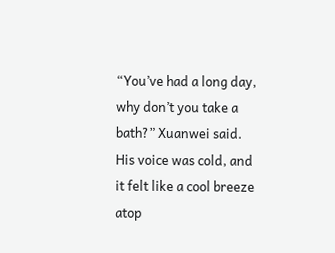“You’ve had a long day, why don’t you take a bath?” Xuanwei said. His voice was cold, and it felt like a cool breeze atop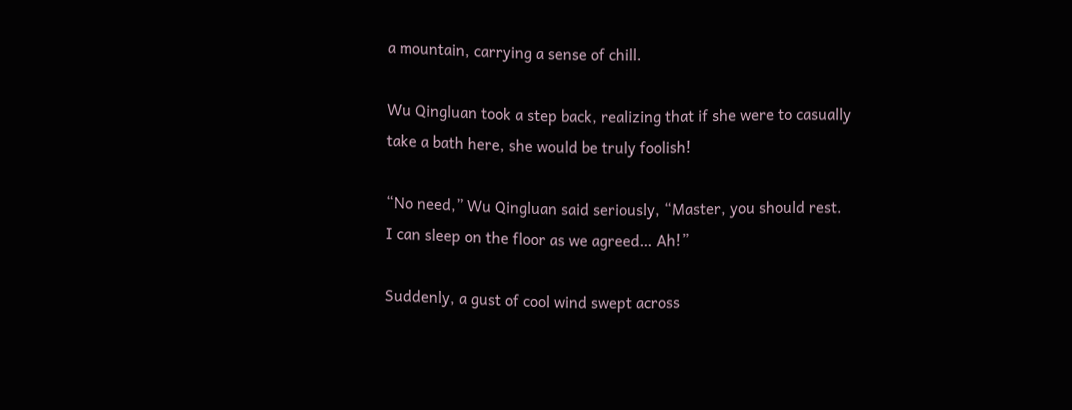a mountain, carrying a sense of chill.

Wu Qingluan took a step back, realizing that if she were to casually take a bath here, she would be truly foolish!

“No need,” Wu Qingluan said seriously, “Master, you should rest. I can sleep on the floor as we agreed… Ah!”

Suddenly, a gust of cool wind swept across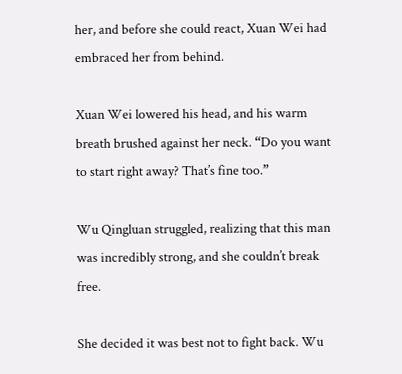her, and before she could react, Xuan Wei had embraced her from behind.

Xuan Wei lowered his head, and his warm breath brushed against her neck. “Do you want to start right away? That’s fine too.”

Wu Qingluan struggled, realizing that this man was incredibly strong, and she couldn’t break free.

She decided it was best not to fight back. Wu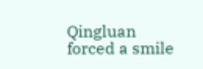Qingluan forced a smile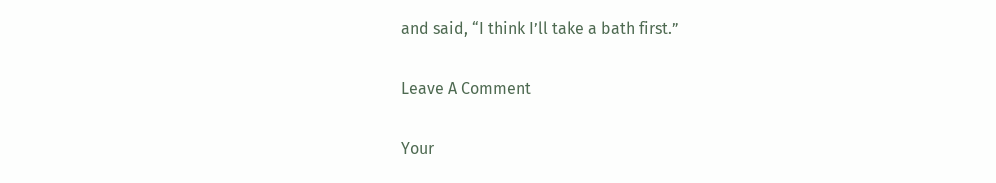and said, “I think I’ll take a bath first.”

Leave A Comment

Your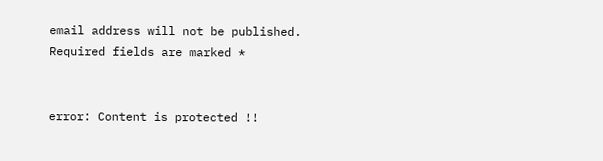email address will not be published. Required fields are marked *


error: Content is protected !!